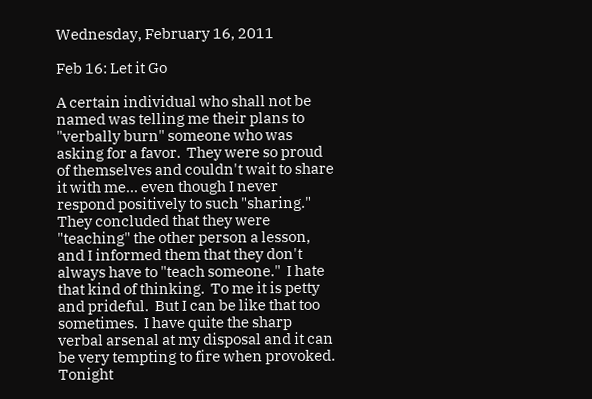Wednesday, February 16, 2011

Feb 16: Let it Go

A certain individual who shall not be named was telling me their plans to "verbally burn" someone who was asking for a favor.  They were so proud of themselves and couldn't wait to share it with me... even though I never respond positively to such "sharing."  They concluded that they were "teaching" the other person a lesson, and I informed them that they don't always have to "teach someone."  I hate that kind of thinking.  To me it is petty and prideful.  But I can be like that too sometimes.  I have quite the sharp verbal arsenal at my disposal and it can be very tempting to fire when provoked.  Tonight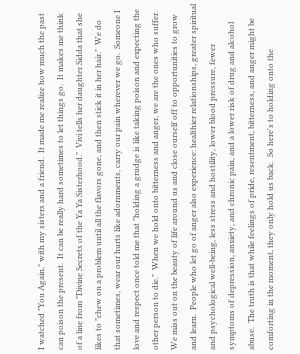I watched "You Again," with my sisters and a friend.  It made me realize how much the past can poison the present.  It can be really hard sometimes to let things go.  It makes me think of a line from "Divine Secrets of the Ya Ya Sisterhood."  Vivi tells her daughter Sidda that she likes to "chew on a problem until all the flavors gone, and then stick it in her hair."  We do that sometimes, wear our hurts like adornments, carry our pain wherever we go.  Someone I love and respect once told me that "holding a grudge is like taking poison and expecting the other person to die."  When we hold onto bitterness and anger, we are the ones who suffer.  We miss out on the beauty of life around us and close ourself off to opportunities to grow and learn.  People who let go of anger also experience: healthier relationships, greater spiritual and psychological well-being, less stress and hostility, lower blood pressure, fewer symptoms of depression, anxiety, and chronic pain, and a lower risk of drug and alcohol abuse.  The truth is that while feelings of pride, resentment, bitterness, and anger might be comforting in the moment, they only hold us back.  So here's to holding onto the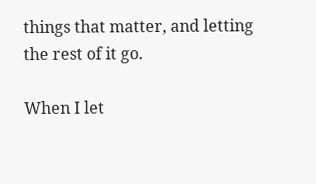things that matter, and letting the rest of it go.

When I let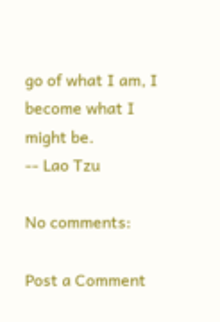go of what I am, I become what I might be.
-- Lao Tzu

No comments:

Post a Comment